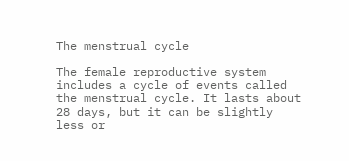The menstrual cycle

The female reproductive system includes a cycle of events called the menstrual cycle. It lasts about 28 days, but it can be slightly less or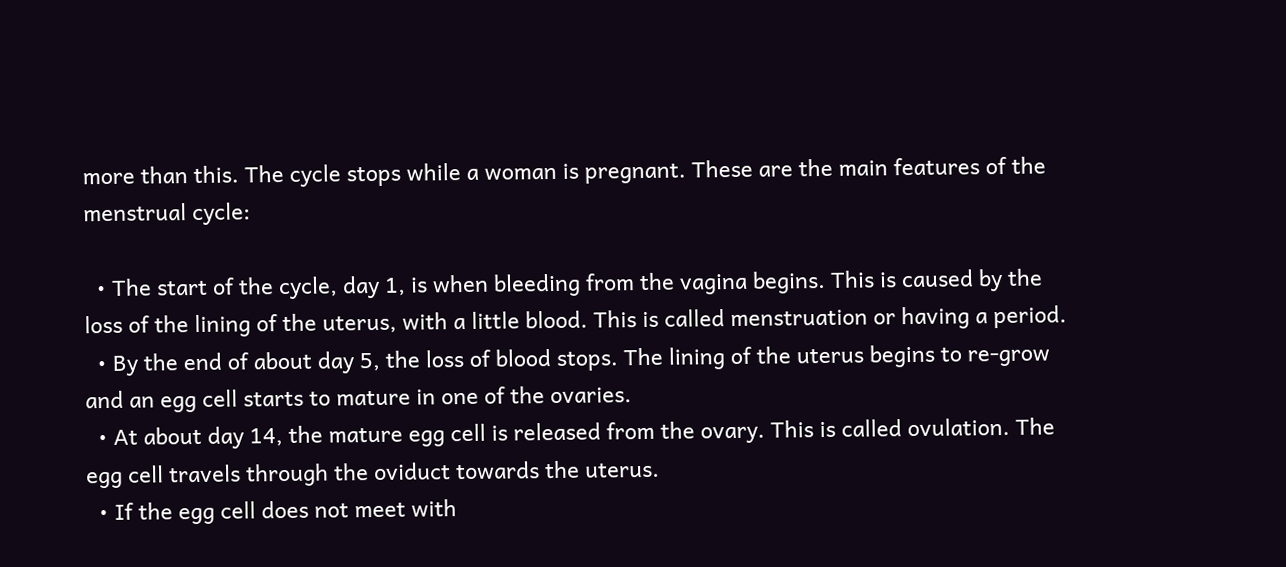more than this. The cycle stops while a woman is pregnant. These are the main features of the menstrual cycle:

  • The start of the cycle, day 1, is when bleeding from the vagina begins. This is caused by the loss of the lining of the uterus, with a little blood. This is called menstruation or having a period.
  • By the end of about day 5, the loss of blood stops. The lining of the uterus begins to re-grow and an egg cell starts to mature in one of the ovaries.
  • At about day 14, the mature egg cell is released from the ovary. This is called ovulation. The egg cell travels through the oviduct towards the uterus.
  • If the egg cell does not meet with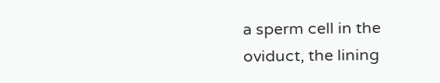a sperm cell in the oviduct, the lining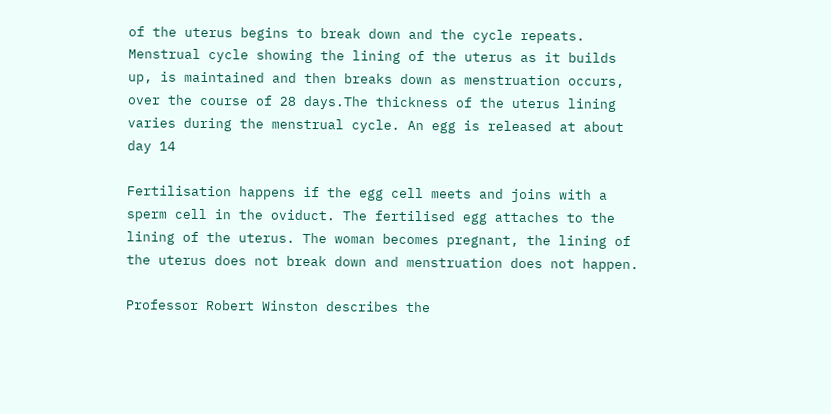of the uterus begins to break down and the cycle repeats.
Menstrual cycle showing the lining of the uterus as it builds up, is maintained and then breaks down as menstruation occurs, over the course of 28 days.The thickness of the uterus lining varies during the menstrual cycle. An egg is released at about day 14

Fertilisation happens if the egg cell meets and joins with a sperm cell in the oviduct. The fertilised egg attaches to the lining of the uterus. The woman becomes pregnant, the lining of the uterus does not break down and menstruation does not happen.

Professor Robert Winston describes the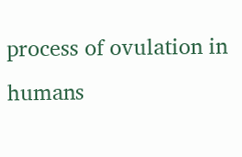process of ovulation in humans